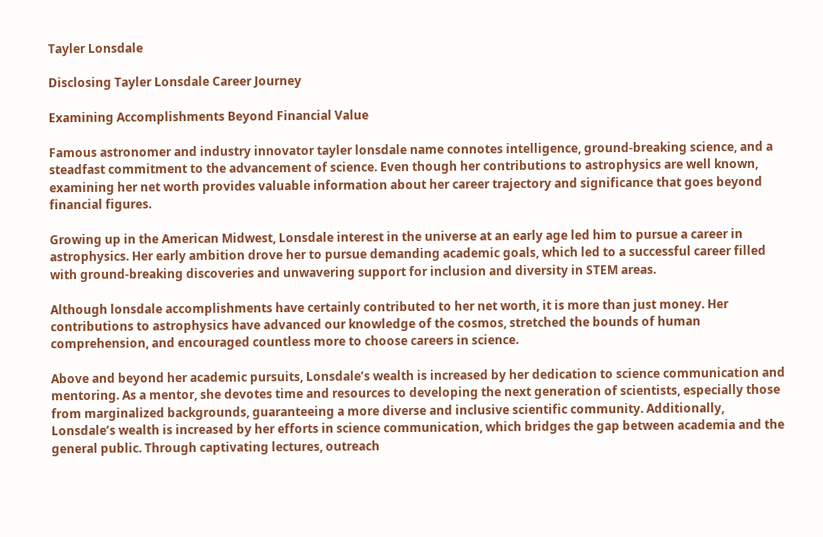Tayler Lonsdale

Disclosing Tayler Lonsdale Career Journey

Examining Accomplishments Beyond Financial Value

Famous astronomer and industry innovator tayler lonsdale name connotes intelligence, ground-breaking science, and a steadfast commitment to the advancement of science. Even though her contributions to astrophysics are well known, examining her net worth provides valuable information about her career trajectory and significance that goes beyond financial figures.

Growing up in the American Midwest, Lonsdale interest in the universe at an early age led him to pursue a career in astrophysics. Her early ambition drove her to pursue demanding academic goals, which led to a successful career filled with ground-breaking discoveries and unwavering support for inclusion and diversity in STEM areas.

Although lonsdale accomplishments have certainly contributed to her net worth, it is more than just money. Her contributions to astrophysics have advanced our knowledge of the cosmos, stretched the bounds of human comprehension, and encouraged countless more to choose careers in science.

Above and beyond her academic pursuits, Lonsdale’s wealth is increased by her dedication to science communication and mentoring. As a mentor, she devotes time and resources to developing the next generation of scientists, especially those from marginalized backgrounds, guaranteeing a more diverse and inclusive scientific community. Additionally, Lonsdale’s wealth is increased by her efforts in science communication, which bridges the gap between academia and the general public. Through captivating lectures, outreach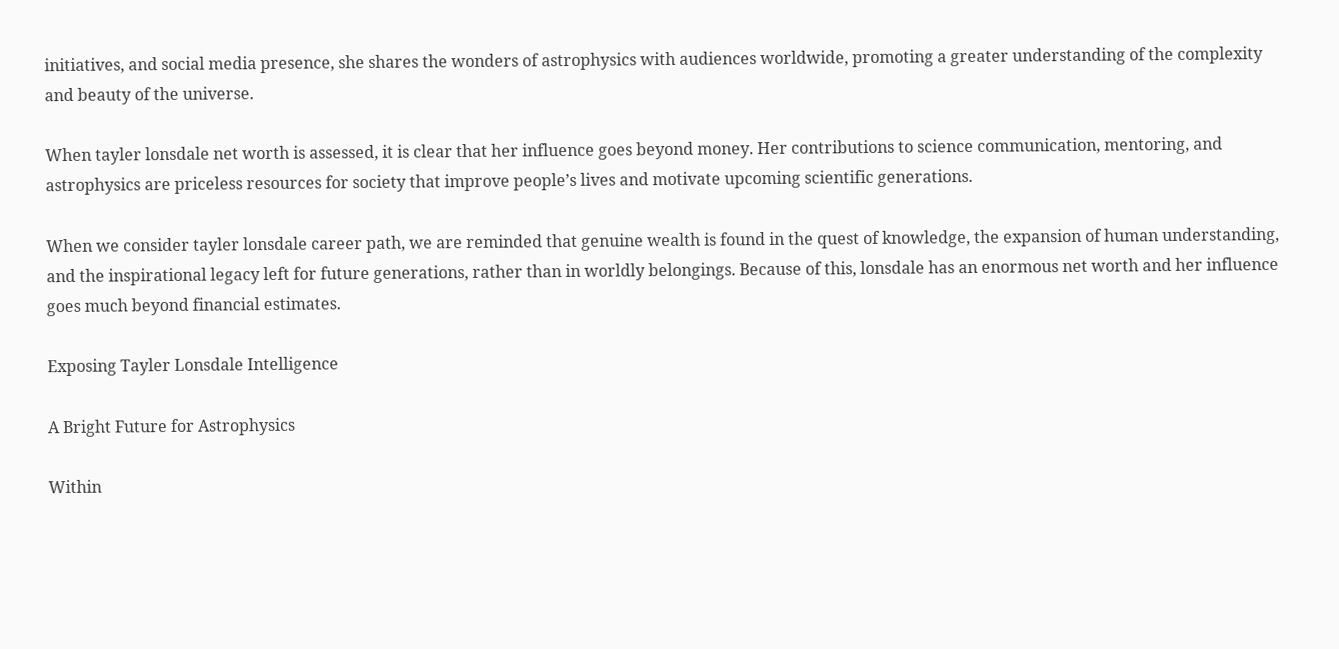initiatives, and social media presence, she shares the wonders of astrophysics with audiences worldwide, promoting a greater understanding of the complexity and beauty of the universe.

When tayler lonsdale net worth is assessed, it is clear that her influence goes beyond money. Her contributions to science communication, mentoring, and astrophysics are priceless resources for society that improve people’s lives and motivate upcoming scientific generations.

When we consider tayler lonsdale career path, we are reminded that genuine wealth is found in the quest of knowledge, the expansion of human understanding, and the inspirational legacy left for future generations, rather than in worldly belongings. Because of this, lonsdale has an enormous net worth and her influence goes much beyond financial estimates.

Exposing Tayler Lonsdale Intelligence

A Bright Future for Astrophysics

Within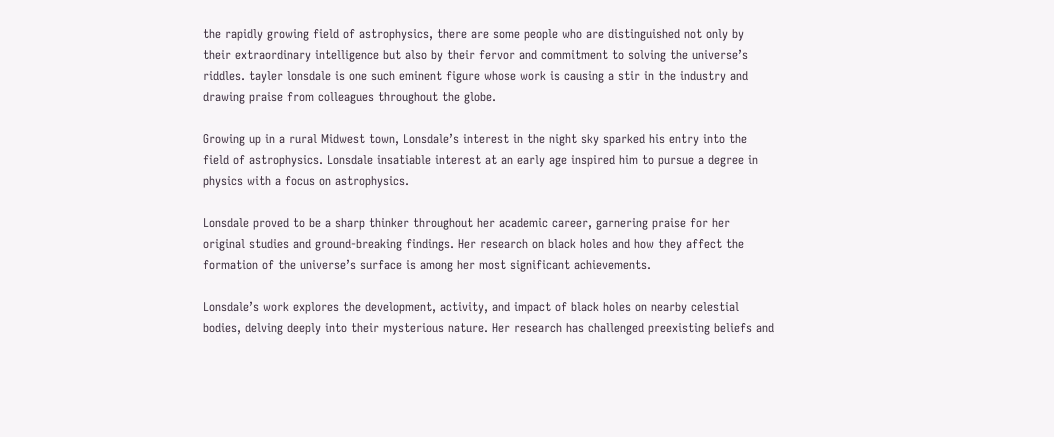the rapidly growing field of astrophysics, there are some people who are distinguished not only by their extraordinary intelligence but also by their fervor and commitment to solving the universe’s riddles. tayler lonsdale is one such eminent figure whose work is causing a stir in the industry and drawing praise from colleagues throughout the globe.

Growing up in a rural Midwest town, Lonsdale’s interest in the night sky sparked his entry into the field of astrophysics. Lonsdale insatiable interest at an early age inspired him to pursue a degree in physics with a focus on astrophysics.

Lonsdale proved to be a sharp thinker throughout her academic career, garnering praise for her original studies and ground-breaking findings. Her research on black holes and how they affect the formation of the universe’s surface is among her most significant achievements.

Lonsdale’s work explores the development, activity, and impact of black holes on nearby celestial bodies, delving deeply into their mysterious nature. Her research has challenged preexisting beliefs and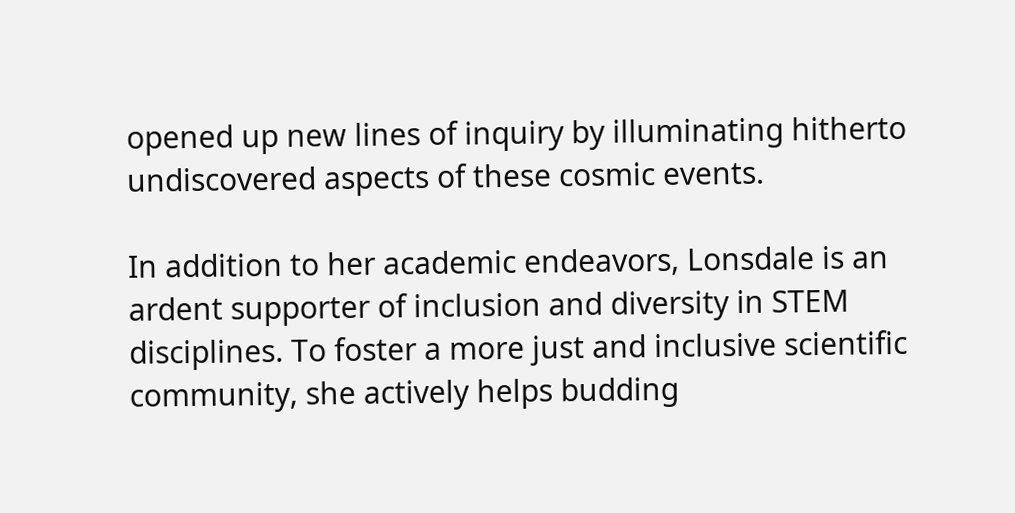opened up new lines of inquiry by illuminating hitherto undiscovered aspects of these cosmic events.

In addition to her academic endeavors, Lonsdale is an ardent supporter of inclusion and diversity in STEM disciplines. To foster a more just and inclusive scientific community, she actively helps budding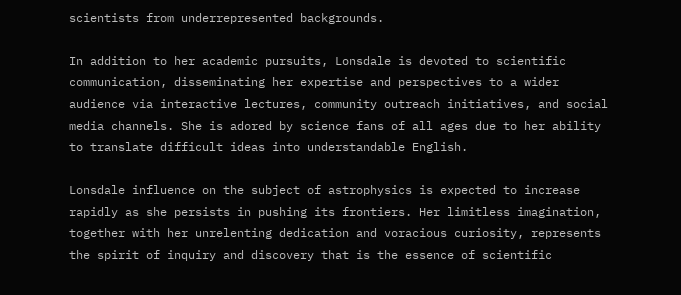scientists from underrepresented backgrounds.

In addition to her academic pursuits, Lonsdale is devoted to scientific communication, disseminating her expertise and perspectives to a wider audience via interactive lectures, community outreach initiatives, and social media channels. She is adored by science fans of all ages due to her ability to translate difficult ideas into understandable English.

Lonsdale influence on the subject of astrophysics is expected to increase rapidly as she persists in pushing its frontiers. Her limitless imagination, together with her unrelenting dedication and voracious curiosity, represents the spirit of inquiry and discovery that is the essence of scientific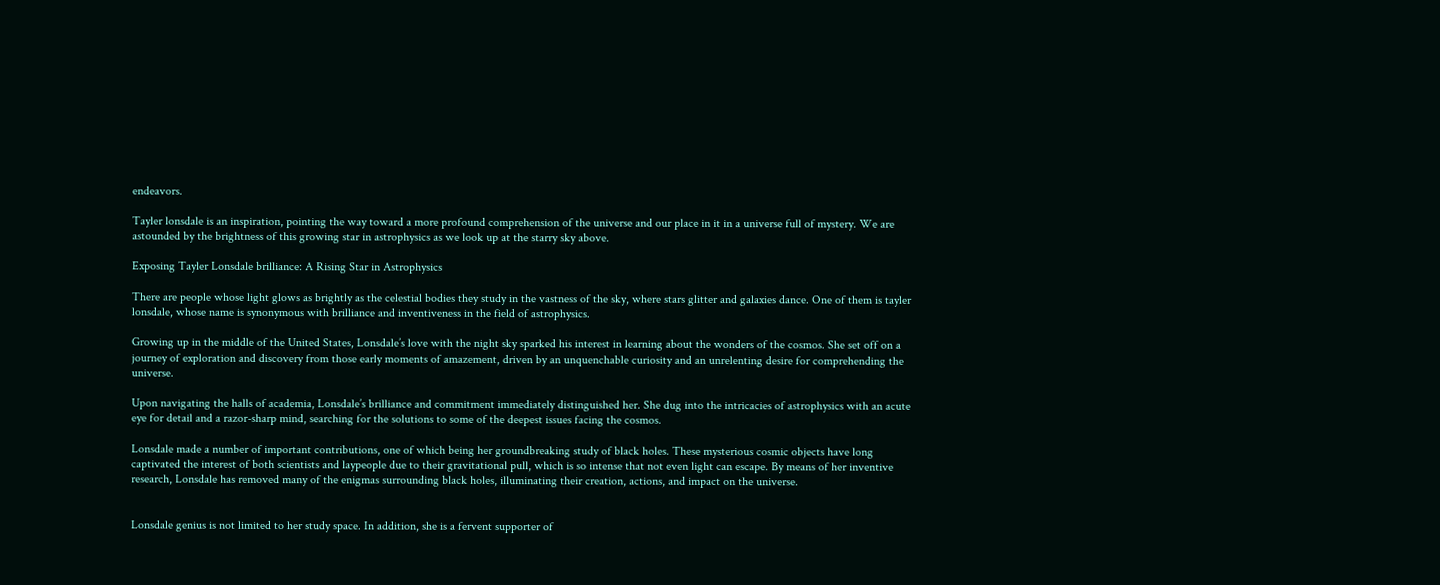endeavors.

Tayler lonsdale is an inspiration, pointing the way toward a more profound comprehension of the universe and our place in it in a universe full of mystery. We are astounded by the brightness of this growing star in astrophysics as we look up at the starry sky above.

Exposing Tayler Lonsdale brilliance: A Rising Star in Astrophysics

There are people whose light glows as brightly as the celestial bodies they study in the vastness of the sky, where stars glitter and galaxies dance. One of them is tayler lonsdale, whose name is synonymous with brilliance and inventiveness in the field of astrophysics.

Growing up in the middle of the United States, Lonsdale’s love with the night sky sparked his interest in learning about the wonders of the cosmos. She set off on a journey of exploration and discovery from those early moments of amazement, driven by an unquenchable curiosity and an unrelenting desire for comprehending the universe.

Upon navigating the halls of academia, Lonsdale’s brilliance and commitment immediately distinguished her. She dug into the intricacies of astrophysics with an acute eye for detail and a razor-sharp mind, searching for the solutions to some of the deepest issues facing the cosmos.

Lonsdale made a number of important contributions, one of which being her groundbreaking study of black holes. These mysterious cosmic objects have long captivated the interest of both scientists and laypeople due to their gravitational pull, which is so intense that not even light can escape. By means of her inventive research, Lonsdale has removed many of the enigmas surrounding black holes, illuminating their creation, actions, and impact on the universe.


Lonsdale genius is not limited to her study space. In addition, she is a fervent supporter of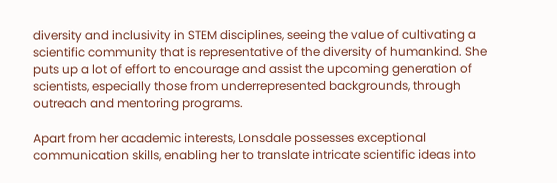diversity and inclusivity in STEM disciplines, seeing the value of cultivating a scientific community that is representative of the diversity of humankind. She puts up a lot of effort to encourage and assist the upcoming generation of scientists, especially those from underrepresented backgrounds, through outreach and mentoring programs.

Apart from her academic interests, Lonsdale possesses exceptional communication skills, enabling her to translate intricate scientific ideas into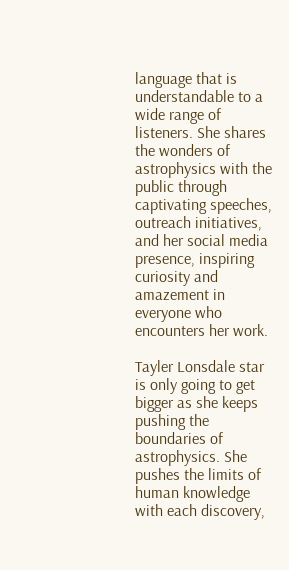language that is understandable to a wide range of listeners. She shares the wonders of astrophysics with the public through captivating speeches, outreach initiatives, and her social media presence, inspiring curiosity and amazement in everyone who encounters her work.

Tayler Lonsdale star is only going to get bigger as she keeps pushing the boundaries of astrophysics. She pushes the limits of human knowledge with each discovery,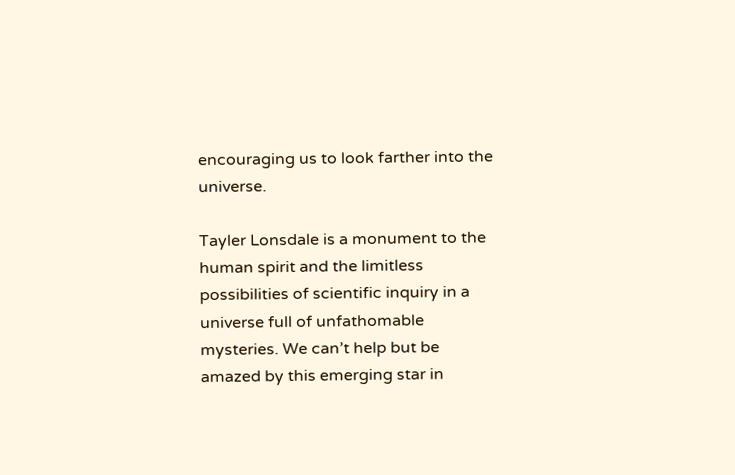encouraging us to look farther into the universe.

Tayler Lonsdale is a monument to the human spirit and the limitless possibilities of scientific inquiry in a universe full of unfathomable mysteries. We can’t help but be amazed by this emerging star in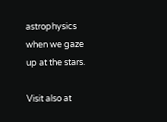astrophysics when we gaze up at the stars.

Visit also at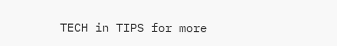TECH in TIPS for more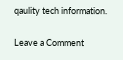qaulity tech information.

Leave a Comment